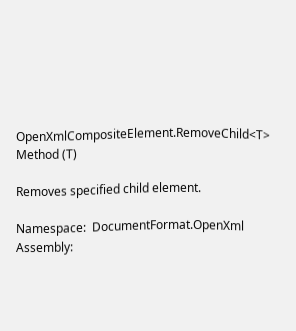OpenXmlCompositeElement.RemoveChild<T> Method (T)

Removes specified child element.

Namespace:  DocumentFormat.OpenXml
Assembly: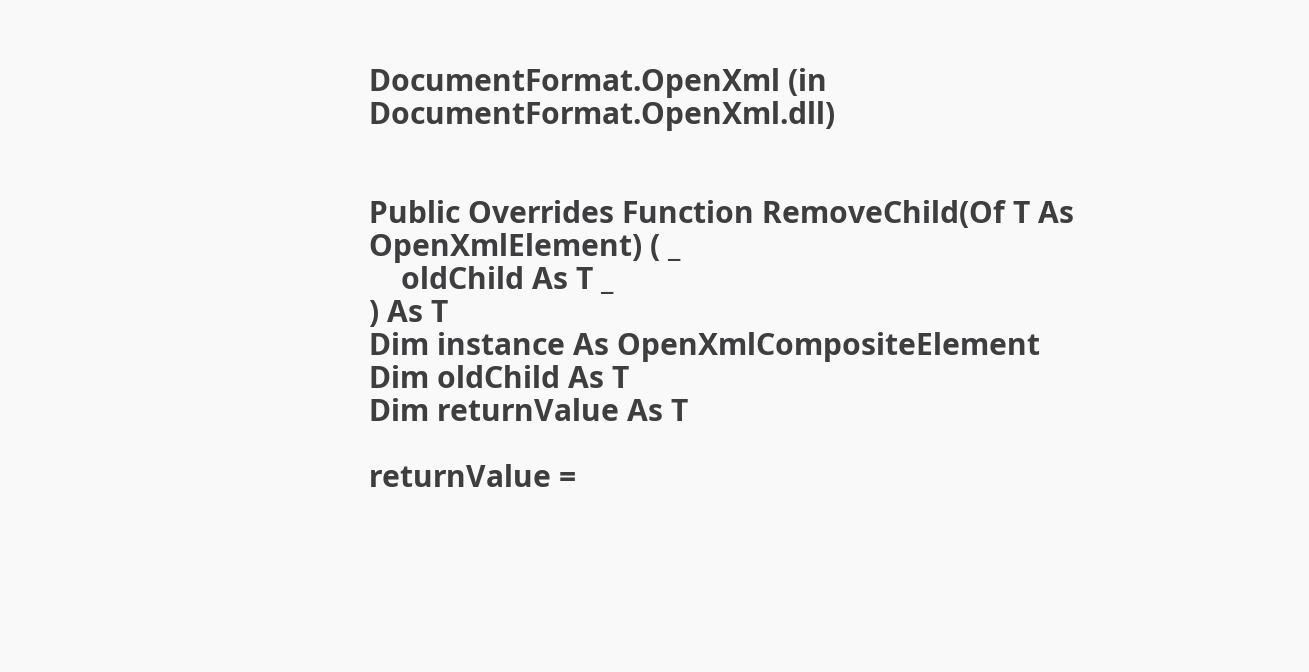DocumentFormat.OpenXml (in DocumentFormat.OpenXml.dll)


Public Overrides Function RemoveChild(Of T As OpenXmlElement) ( _
    oldChild As T _
) As T
Dim instance As OpenXmlCompositeElement
Dim oldChild As T
Dim returnValue As T

returnValue =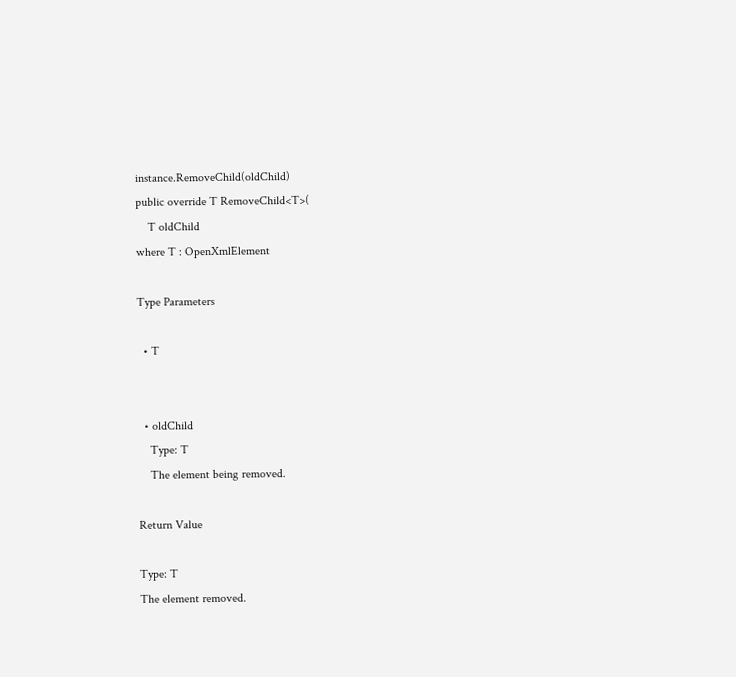instance.RemoveChild(oldChild)
public override T RemoveChild<T>(
    T oldChild
where T : OpenXmlElement

Type Parameters

  • T


  • oldChild
    Type: T
    The element being removed.

Return Value

Type: T
The element removed.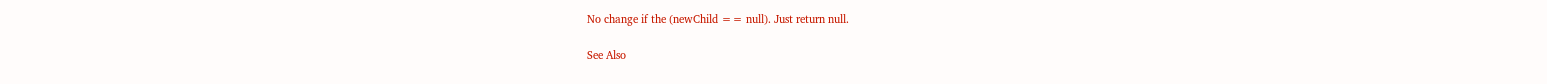No change if the (newChild == null). Just return null.

See Also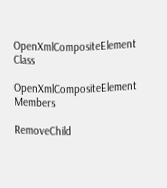OpenXmlCompositeElement Class

OpenXmlCompositeElement Members

RemoveChild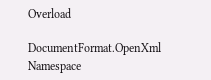Overload

DocumentFormat.OpenXml Namespace